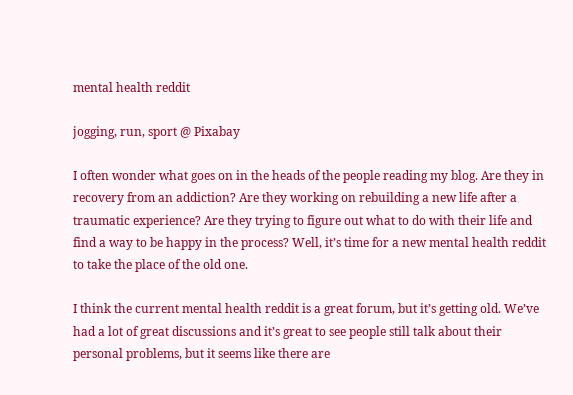mental health reddit

jogging, run, sport @ Pixabay

I often wonder what goes on in the heads of the people reading my blog. Are they in recovery from an addiction? Are they working on rebuilding a new life after a traumatic experience? Are they trying to figure out what to do with their life and find a way to be happy in the process? Well, it’s time for a new mental health reddit to take the place of the old one.

I think the current mental health reddit is a great forum, but it’s getting old. We’ve had a lot of great discussions and it’s great to see people still talk about their personal problems, but it seems like there are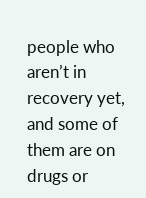people who aren’t in recovery yet, and some of them are on drugs or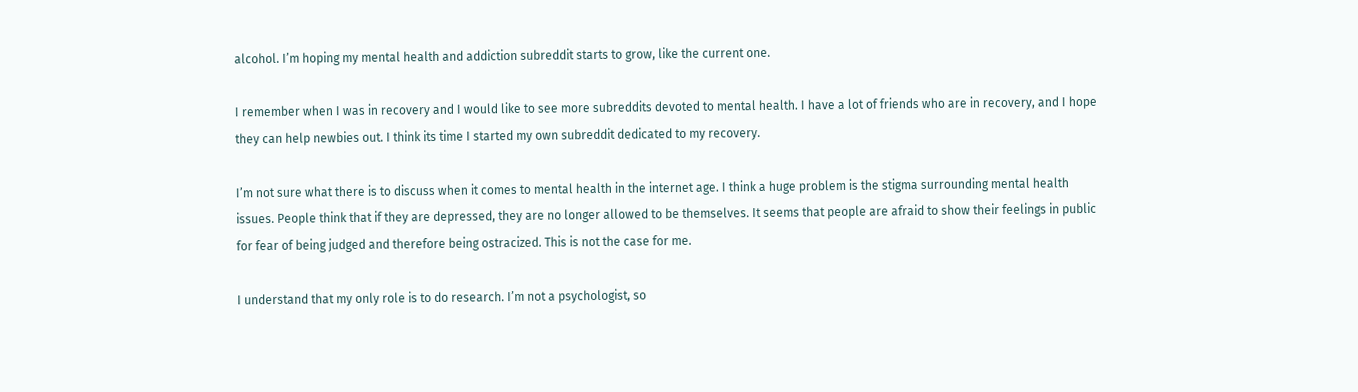alcohol. I’m hoping my mental health and addiction subreddit starts to grow, like the current one.

I remember when I was in recovery and I would like to see more subreddits devoted to mental health. I have a lot of friends who are in recovery, and I hope they can help newbies out. I think its time I started my own subreddit dedicated to my recovery.

I’m not sure what there is to discuss when it comes to mental health in the internet age. I think a huge problem is the stigma surrounding mental health issues. People think that if they are depressed, they are no longer allowed to be themselves. It seems that people are afraid to show their feelings in public for fear of being judged and therefore being ostracized. This is not the case for me.

I understand that my only role is to do research. I’m not a psychologist, so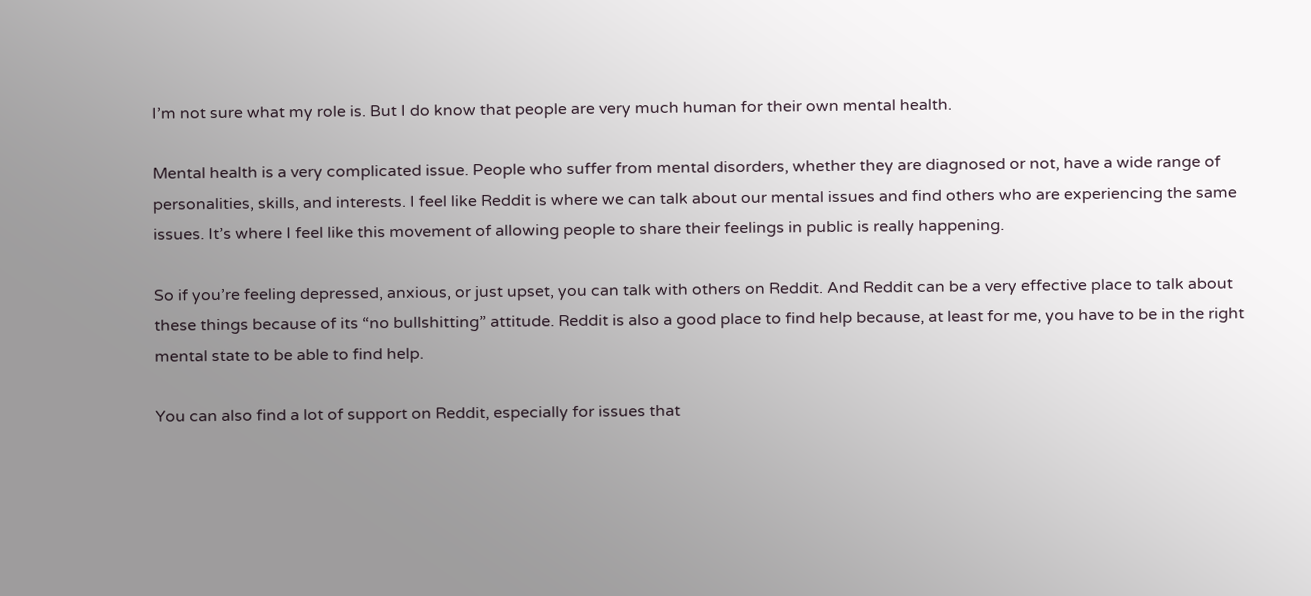I’m not sure what my role is. But I do know that people are very much human for their own mental health.

Mental health is a very complicated issue. People who suffer from mental disorders, whether they are diagnosed or not, have a wide range of personalities, skills, and interests. I feel like Reddit is where we can talk about our mental issues and find others who are experiencing the same issues. It’s where I feel like this movement of allowing people to share their feelings in public is really happening.

So if you’re feeling depressed, anxious, or just upset, you can talk with others on Reddit. And Reddit can be a very effective place to talk about these things because of its “no bullshitting” attitude. Reddit is also a good place to find help because, at least for me, you have to be in the right mental state to be able to find help.

You can also find a lot of support on Reddit, especially for issues that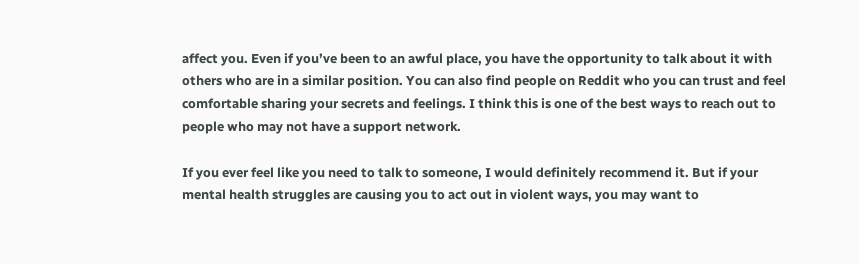affect you. Even if you’ve been to an awful place, you have the opportunity to talk about it with others who are in a similar position. You can also find people on Reddit who you can trust and feel comfortable sharing your secrets and feelings. I think this is one of the best ways to reach out to people who may not have a support network.

If you ever feel like you need to talk to someone, I would definitely recommend it. But if your mental health struggles are causing you to act out in violent ways, you may want to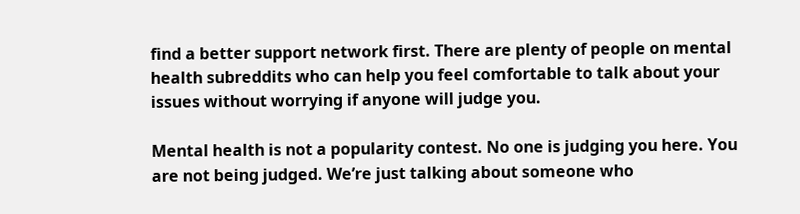find a better support network first. There are plenty of people on mental health subreddits who can help you feel comfortable to talk about your issues without worrying if anyone will judge you.

Mental health is not a popularity contest. No one is judging you here. You are not being judged. We’re just talking about someone who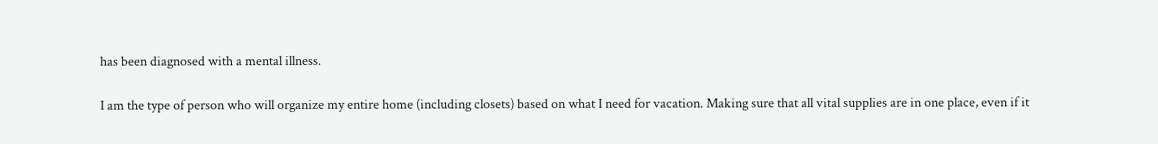has been diagnosed with a mental illness.

I am the type of person who will organize my entire home (including closets) based on what I need for vacation. Making sure that all vital supplies are in one place, even if it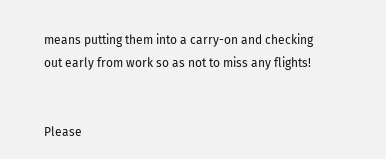means putting them into a carry-on and checking out early from work so as not to miss any flights!


Please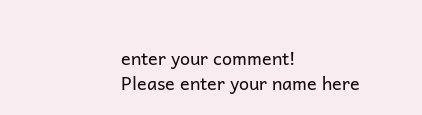enter your comment!
Please enter your name here